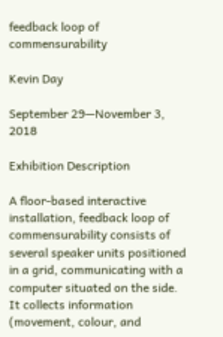feedback loop of commensurability

Kevin Day

September 29—November 3, 2018

Exhibition Description

A floor-based interactive installation, feedback loop of commensurability consists of several speaker units positioned in a grid, communicating with a computer situated on the side. It collects information (movement, colour, and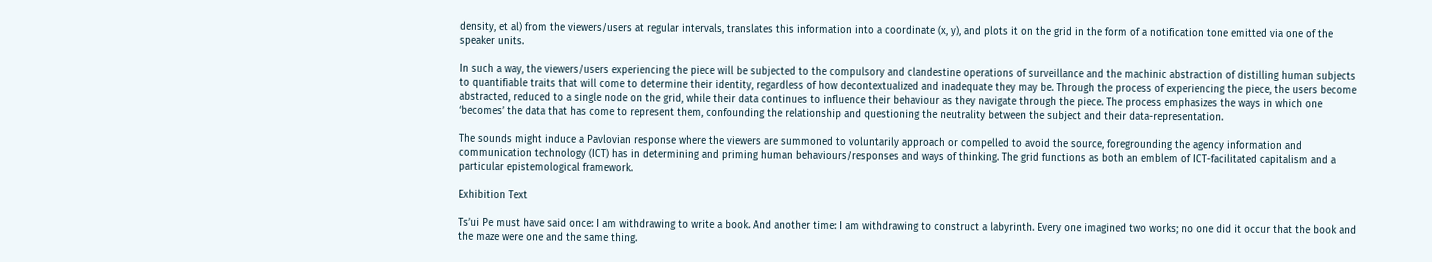density, et al) from the viewers/users at regular intervals, translates this information into a coordinate (x, y), and plots it on the grid in the form of a notification tone emitted via one of the speaker units.

In such a way, the viewers/users experiencing the piece will be subjected to the compulsory and clandestine operations of surveillance and the machinic abstraction of distilling human subjects to quantifiable traits that will come to determine their identity, regardless of how decontextualized and inadequate they may be. Through the process of experiencing the piece, the users become abstracted, reduced to a single node on the grid, while their data continues to influence their behaviour as they navigate through the piece. The process emphasizes the ways in which one ‘becomes’ the data that has come to represent them, confounding the relationship and questioning the neutrality between the subject and their data-representation.

The sounds might induce a Pavlovian response where the viewers are summoned to voluntarily approach or compelled to avoid the source, foregrounding the agency information and communication technology (ICT) has in determining and priming human behaviours/responses and ways of thinking. The grid functions as both an emblem of ICT-facilitated capitalism and a particular epistemological framework.

Exhibition Text

Ts’ui Pe must have said once: I am withdrawing to write a book. And another time: I am withdrawing to construct a labyrinth. Every one imagined two works; no one did it occur that the book and the maze were one and the same thing.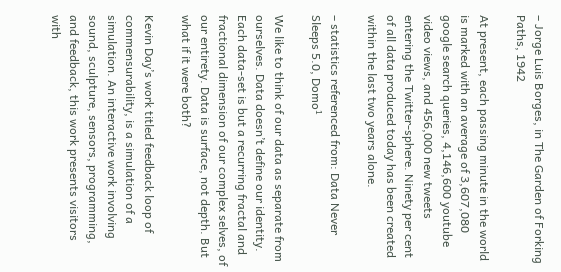– Jorge Luis Borges, in The Garden of Forking Paths, 1942

At present, each passing minute in the world is marked with an average of 3,607,080 google search queries, 4,146,600 youtube video views, and 456,000 new tweets entering the Twitter-sphere. Ninety per cent of all data produced today has been created within the last two years alone.

– statistics referenced from: Data Never Sleeps 5.0, Domo¹

We like to think of our data as separate from ourselves. Data doesn’t define our identity. Each data-set is but a recurring fractal and fractional dimension of our complex selves, of our entirety. Data is surface, not depth. But what if it were both?

Kevin Day’s work titled feedback loop of commensurability, is a simulation of a simulation. An interactive work involving sound, sculpture, sensors, programming, and feedback, this work presents visitors with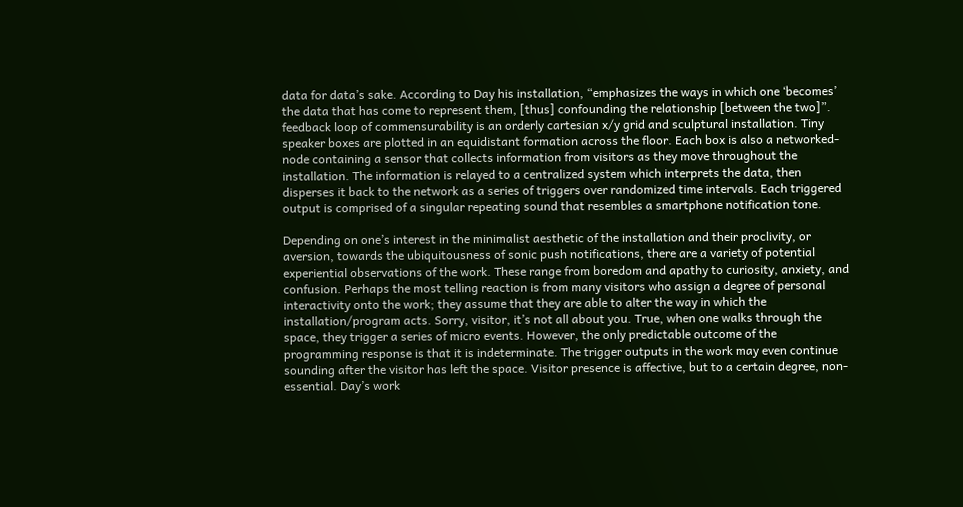data for data’s sake. According to Day his installation, “emphasizes the ways in which one ‘becomes’ the data that has come to represent them, [thus] confounding the relationship [between the two]”.  feedback loop of commensurability is an orderly cartesian x/y grid and sculptural installation. Tiny speaker boxes are plotted in an equidistant formation across the floor. Each box is also a networked-node containing a sensor that collects information from visitors as they move throughout the installation. The information is relayed to a centralized system which interprets the data, then disperses it back to the network as a series of triggers over randomized time intervals. Each triggered output is comprised of a singular repeating sound that resembles a smartphone notification tone.

Depending on one’s interest in the minimalist aesthetic of the installation and their proclivity, or aversion, towards the ubiquitousness of sonic push notifications, there are a variety of potential experiential observations of the work. These range from boredom and apathy to curiosity, anxiety, and confusion. Perhaps the most telling reaction is from many visitors who assign a degree of personal interactivity onto the work; they assume that they are able to alter the way in which the installation/program acts. Sorry, visitor, it’s not all about you. True, when one walks through the space, they trigger a series of micro events. However, the only predictable outcome of the programming response is that it is indeterminate. The trigger outputs in the work may even continue sounding after the visitor has left the space. Visitor presence is affective, but to a certain degree, non-essential. Day’s work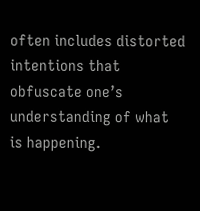often includes distorted intentions that obfuscate one’s understanding of what is happening.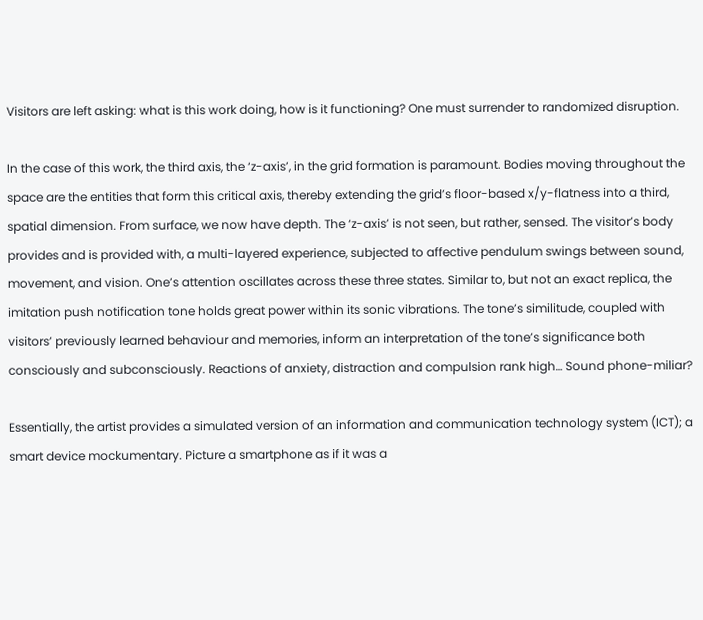Visitors are left asking: what is this work doing, how is it functioning? One must surrender to randomized disruption.

In the case of this work, the third axis, the ‘z-axis’, in the grid formation is paramount. Bodies moving throughout the space are the entities that form this critical axis, thereby extending the grid’s floor-based x/y-flatness into a third, spatial dimension. From surface, we now have depth. The ‘z-axis’ is not seen, but rather, sensed. The visitor’s body provides and is provided with, a multi-layered experience, subjected to affective pendulum swings between sound, movement, and vision. One’s attention oscillates across these three states. Similar to, but not an exact replica, the imitation push notification tone holds great power within its sonic vibrations. The tone’s similitude, coupled with visitors’ previously learned behaviour and memories, inform an interpretation of the tone’s significance both consciously and subconsciously. Reactions of anxiety, distraction and compulsion rank high… Sound phone-miliar?

Essentially, the artist provides a simulated version of an information and communication technology system (ICT); a smart device mockumentary. Picture a smartphone as if it was a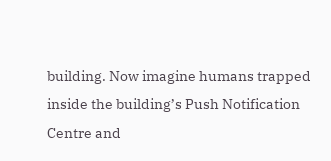building. Now imagine humans trapped inside the building’s Push Notification Centre and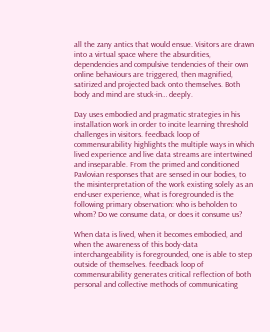all the zany antics that would ensue. Visitors are drawn into a virtual space where the absurdities, dependencies and compulsive tendencies of their own online behaviours are triggered, then magnified, satirized and projected back onto themselves. Both body and mind are stuck-in… deeply.

Day uses embodied and pragmatic strategies in his installation work in order to incite learning threshold challenges in visitors. feedback loop of commensurability highlights the multiple ways in which lived experience and live data streams are intertwined and inseparable. From the primed and conditioned Pavlovian responses that are sensed in our bodies, to the misinterpretation of the work existing solely as an end-user experience, what is foregrounded is the following primary observation: who is beholden to whom? Do we consume data, or does it consume us?

When data is lived, when it becomes embodied, and when the awareness of this body-data interchangeability is foregrounded, one is able to step outside of themselves. feedback loop of commensurability generates critical reflection of both personal and collective methods of communicating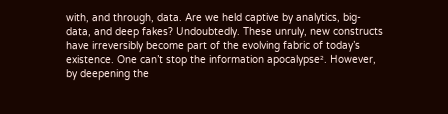with, and through, data. Are we held captive by analytics, big-data, and deep fakes? Undoubtedly. These unruly, new constructs have irreversibly become part of the evolving fabric of today’s existence. One can’t stop the information apocalypse². However, by deepening the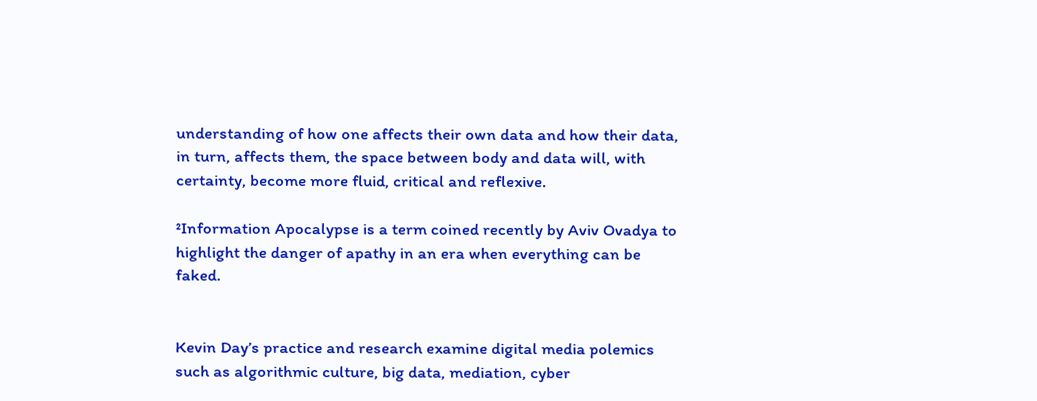understanding of how one affects their own data and how their data, in turn, affects them, the space between body and data will, with certainty, become more fluid, critical and reflexive.

²Information Apocalypse is a term coined recently by Aviv Ovadya to highlight the danger of apathy in an era when everything can be faked.


Kevin Day’s practice and research examine digital media polemics such as algorithmic culture, big data, mediation, cyber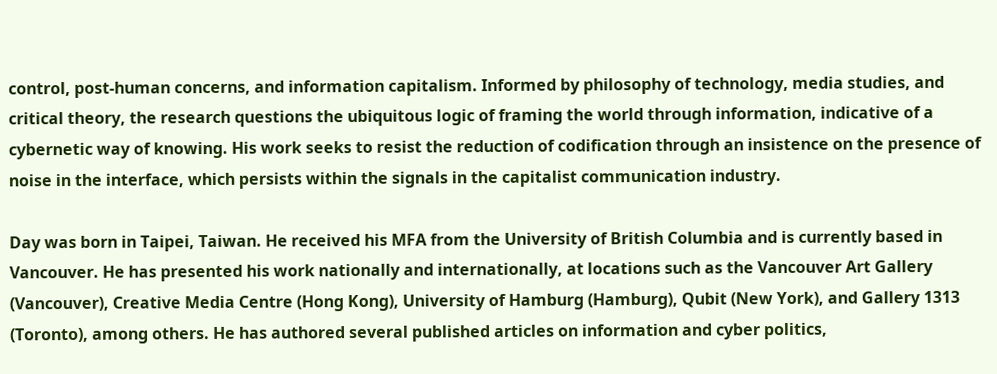control, post-human concerns, and information capitalism. Informed by philosophy of technology, media studies, and critical theory, the research questions the ubiquitous logic of framing the world through information, indicative of a cybernetic way of knowing. His work seeks to resist the reduction of codification through an insistence on the presence of noise in the interface, which persists within the signals in the capitalist communication industry.

Day was born in Taipei, Taiwan. He received his MFA from the University of British Columbia and is currently based in Vancouver. He has presented his work nationally and internationally, at locations such as the Vancouver Art Gallery (Vancouver), Creative Media Centre (Hong Kong), University of Hamburg (Hamburg), Qubit (New York), and Gallery 1313 (Toronto), among others. He has authored several published articles on information and cyber politics,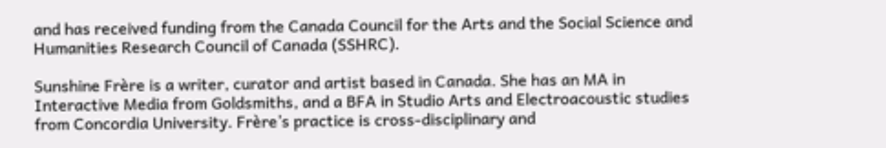and has received funding from the Canada Council for the Arts and the Social Science and Humanities Research Council of Canada (SSHRC).

Sunshine Frère is a writer, curator and artist based in Canada. She has an MA in Interactive Media from Goldsmiths, and a BFA in Studio Arts and Electroacoustic studies from Concordia University. Frère’s practice is cross-disciplinary and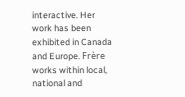interactive. Her work has been exhibited in Canada and Europe. Frère works within local, national and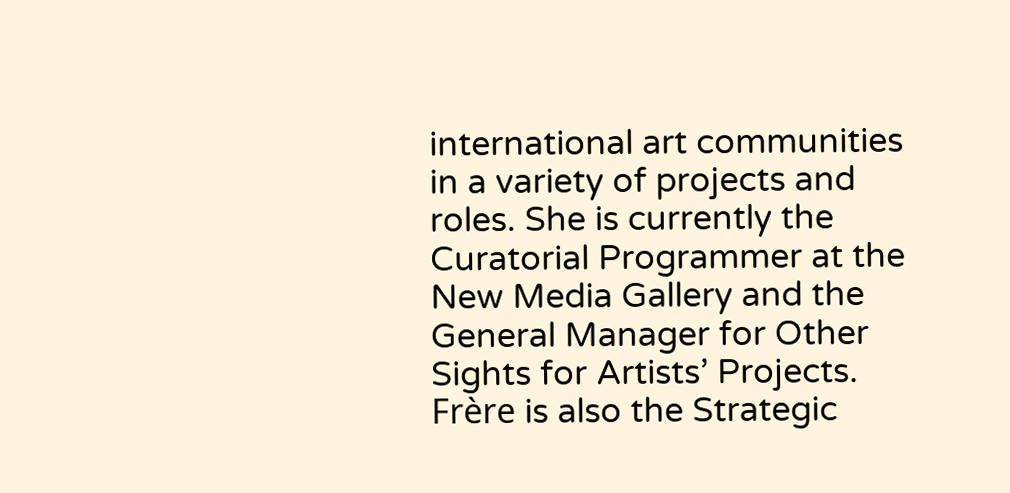international art communities in a variety of projects and roles. She is currently the Curatorial Programmer at the New Media Gallery and the General Manager for Other Sights for Artists’ Projects. Frère is also the Strategic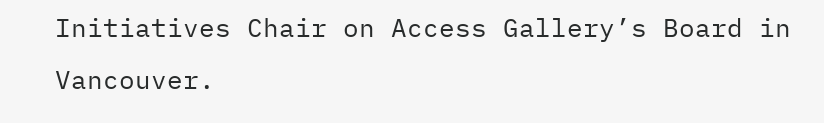Initiatives Chair on Access Gallery’s Board in Vancouver.